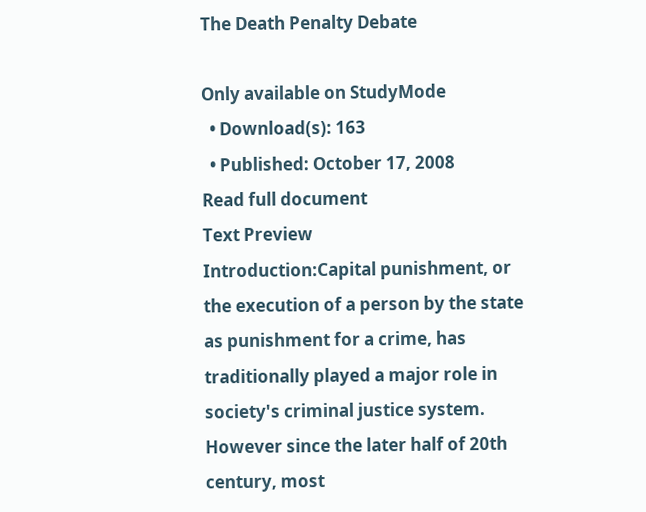The Death Penalty Debate

Only available on StudyMode
  • Download(s): 163
  • Published: October 17, 2008
Read full document
Text Preview
Introduction:Capital punishment, or the execution of a person by the state as punishment for a crime, has traditionally played a major role in society's criminal justice system. However since the later half of 20th century, most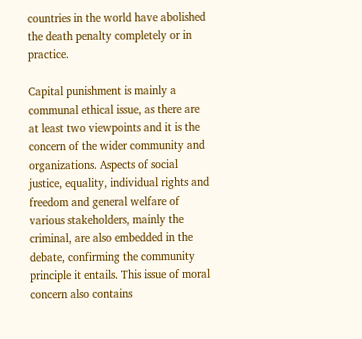countries in the world have abolished the death penalty completely or in practice.

Capital punishment is mainly a communal ethical issue, as there are at least two viewpoints and it is the concern of the wider community and organizations. Aspects of social justice, equality, individual rights and freedom and general welfare of various stakeholders, mainly the criminal, are also embedded in the debate, confirming the community principle it entails. This issue of moral concern also contains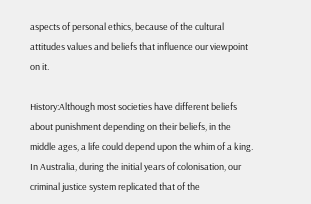aspects of personal ethics, because of the cultural attitudes values and beliefs that influence our viewpoint on it.

History:Although most societies have different beliefs about punishment depending on their beliefs, in the middle ages, a life could depend upon the whim of a king. In Australia, during the initial years of colonisation, our criminal justice system replicated that of the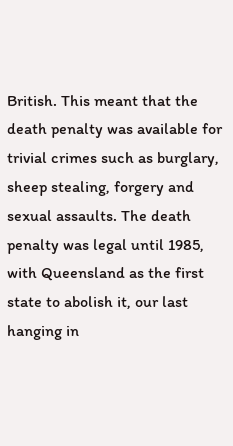British. This meant that the death penalty was available for trivial crimes such as burglary, sheep stealing, forgery and sexual assaults. The death penalty was legal until 1985, with Queensland as the first state to abolish it, our last hanging in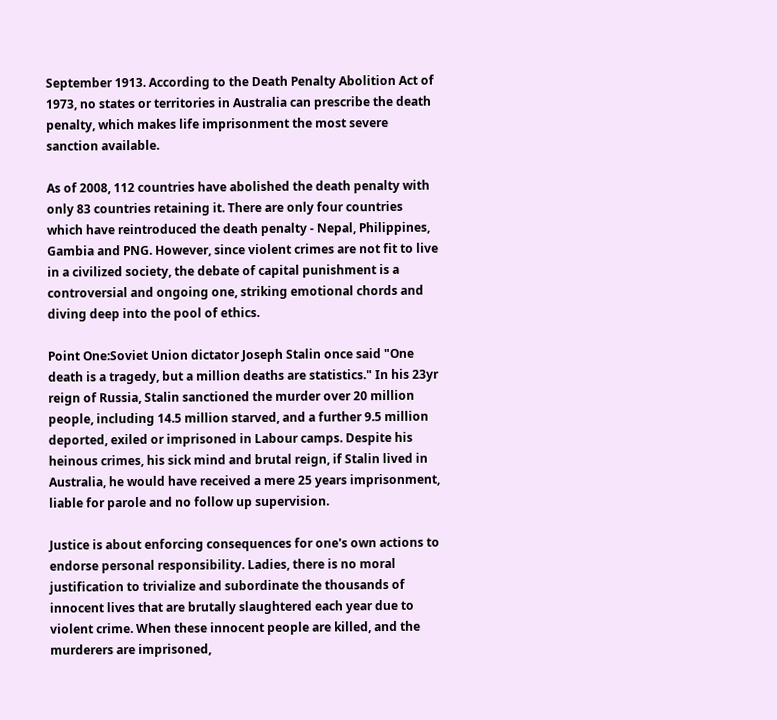September 1913. According to the Death Penalty Abolition Act of 1973, no states or territories in Australia can prescribe the death penalty, which makes life imprisonment the most severe sanction available.

As of 2008, 112 countries have abolished the death penalty with only 83 countries retaining it. There are only four countries which have reintroduced the death penalty - Nepal, Philippines, Gambia and PNG. However, since violent crimes are not fit to live in a civilized society, the debate of capital punishment is a controversial and ongoing one, striking emotional chords and diving deep into the pool of ethics.

Point One:Soviet Union dictator Joseph Stalin once said "One death is a tragedy, but a million deaths are statistics." In his 23yr reign of Russia, Stalin sanctioned the murder over 20 million people, including 14.5 million starved, and a further 9.5 million deported, exiled or imprisoned in Labour camps. Despite his heinous crimes, his sick mind and brutal reign, if Stalin lived in Australia, he would have received a mere 25 years imprisonment, liable for parole and no follow up supervision.

Justice is about enforcing consequences for one's own actions to endorse personal responsibility. Ladies, there is no moral justification to trivialize and subordinate the thousands of innocent lives that are brutally slaughtered each year due to violent crime. When these innocent people are killed, and the murderers are imprisoned,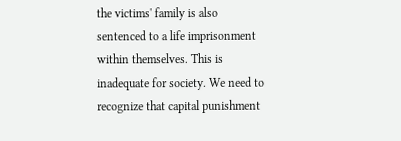the victims' family is also sentenced to a life imprisonment within themselves. This is inadequate for society. We need to recognize that capital punishment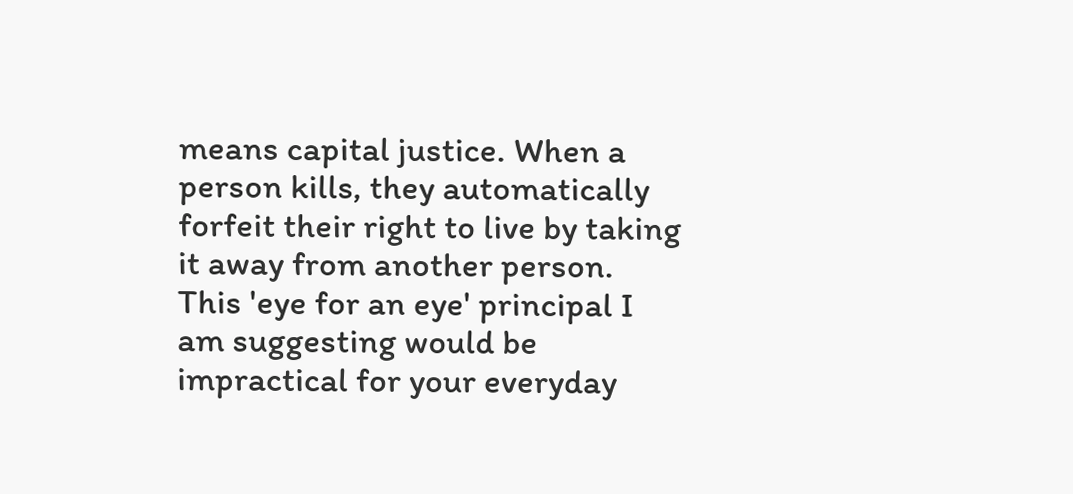means capital justice. When a person kills, they automatically forfeit their right to live by taking it away from another person. This 'eye for an eye' principal I am suggesting would be impractical for your everyday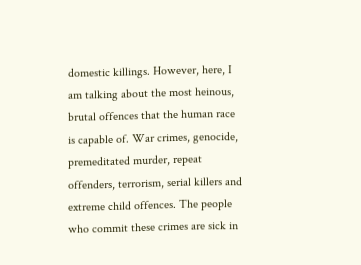domestic killings. However, here, I am talking about the most heinous, brutal offences that the human race is capable of. War crimes, genocide, premeditated murder, repeat offenders, terrorism, serial killers and extreme child offences. The people who commit these crimes are sick in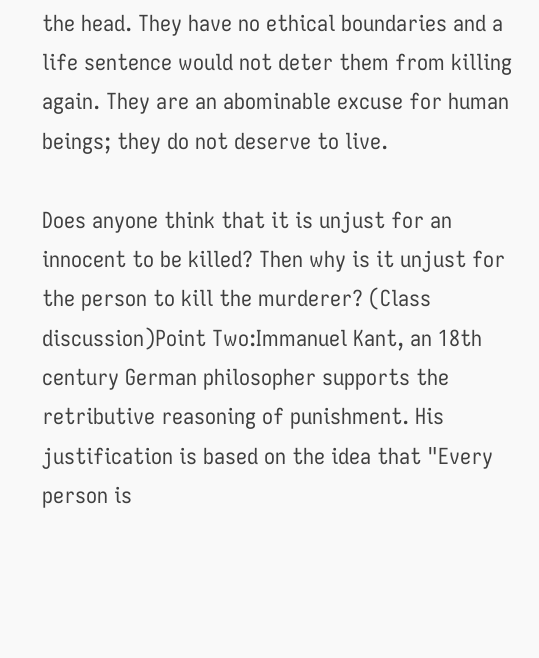the head. They have no ethical boundaries and a life sentence would not deter them from killing again. They are an abominable excuse for human beings; they do not deserve to live.

Does anyone think that it is unjust for an innocent to be killed? Then why is it unjust for the person to kill the murderer? (Class discussion)Point Two:Immanuel Kant, an 18th century German philosopher supports the retributive reasoning of punishment. His justification is based on the idea that "Every person is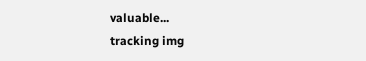valuable...
tracking img